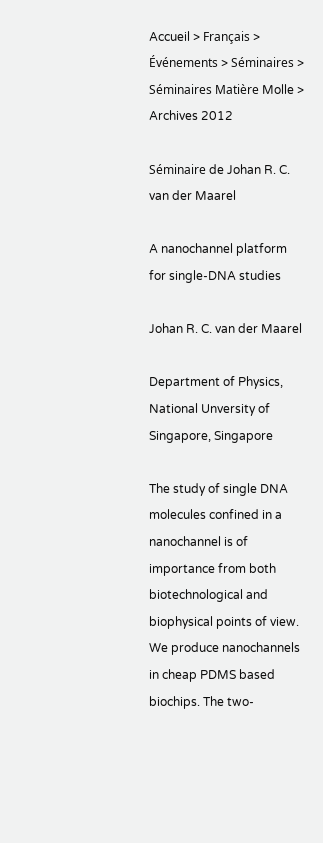Accueil > Français > Événements > Séminaires > Séminaires Matière Molle > Archives 2012

Séminaire de Johan R. C. van der Maarel

A nanochannel platform for single-DNA studies

Johan R. C. van der Maarel

Department of Physics, National Unversity of Singapore, Singapore

The study of single DNA molecules confined in a nanochannel is of importance from both biotechnological and biophysical points of view. We produce nanochannels in cheap PDMS based biochips. The two-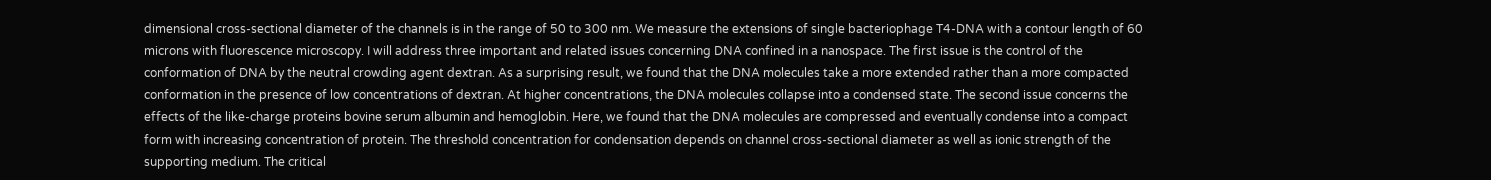dimensional cross-sectional diameter of the channels is in the range of 50 to 300 nm. We measure the extensions of single bacteriophage T4-DNA with a contour length of 60 microns with fluorescence microscopy. I will address three important and related issues concerning DNA confined in a nanospace. The first issue is the control of the conformation of DNA by the neutral crowding agent dextran. As a surprising result, we found that the DNA molecules take a more extended rather than a more compacted conformation in the presence of low concentrations of dextran. At higher concentrations, the DNA molecules collapse into a condensed state. The second issue concerns the effects of the like-charge proteins bovine serum albumin and hemoglobin. Here, we found that the DNA molecules are compressed and eventually condense into a compact form with increasing concentration of protein. The threshold concentration for condensation depends on channel cross-sectional diameter as well as ionic strength of the supporting medium. The critical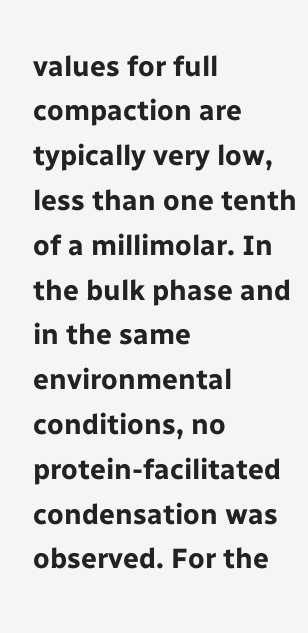values for full compaction are typically very low, less than one tenth of a millimolar. In the bulk phase and in the same environmental conditions, no protein-facilitated condensation was observed. For the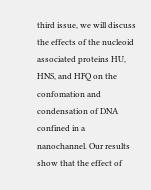third issue, we will discuss the effects of the nucleoid associated proteins HU, HNS, and HFQ on the confomation and condensation of DNA confined in a nanochannel. Our results show that the effect of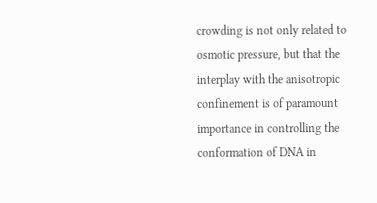crowding is not only related to osmotic pressure, but that the interplay with the anisotropic confinement is of paramount importance in controlling the conformation of DNA in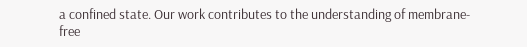a confined state. Our work contributes to the understanding of membrane-free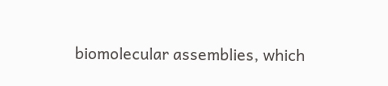biomolecular assemblies, which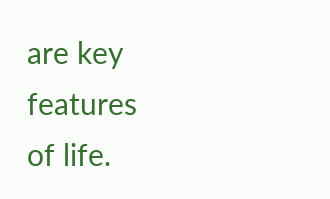are key features of life.